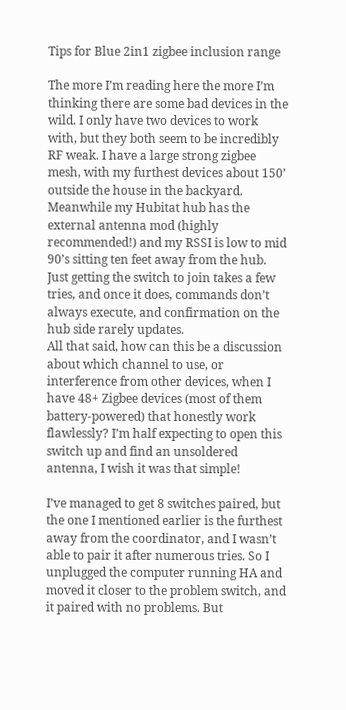Tips for Blue 2in1 zigbee inclusion range

The more I’m reading here the more I’m thinking there are some bad devices in the wild. I only have two devices to work with, but they both seem to be incredibly RF weak. I have a large strong zigbee mesh, with my furthest devices about 150’ outside the house in the backyard. Meanwhile my Hubitat hub has the external antenna mod (highly recommended!) and my RSSI is low to mid 90’s sitting ten feet away from the hub. Just getting the switch to join takes a few tries, and once it does, commands don’t always execute, and confirmation on the hub side rarely updates.
All that said, how can this be a discussion about which channel to use, or interference from other devices, when I have 48+ Zigbee devices (most of them battery-powered) that honestly work flawlessly? I’m half expecting to open this switch up and find an unsoldered antenna, I wish it was that simple!

I’ve managed to get 8 switches paired, but the one I mentioned earlier is the furthest away from the coordinator, and I wasn’t able to pair it after numerous tries. So I unplugged the computer running HA and moved it closer to the problem switch, and it paired with no problems. But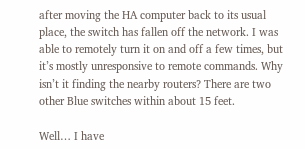after moving the HA computer back to its usual place, the switch has fallen off the network. I was able to remotely turn it on and off a few times, but it’s mostly unresponsive to remote commands. Why isn’t it finding the nearby routers? There are two other Blue switches within about 15 feet.

Well… I have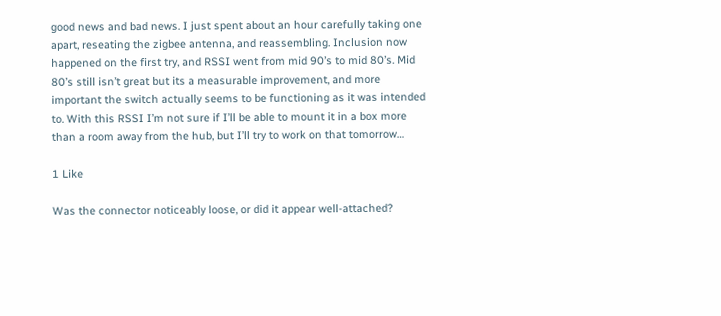good news and bad news. I just spent about an hour carefully taking one apart, reseating the zigbee antenna, and reassembling. Inclusion now happened on the first try, and RSSI went from mid 90’s to mid 80’s. Mid 80’s still isn’t great but its a measurable improvement, and more important the switch actually seems to be functioning as it was intended to. With this RSSI I’m not sure if I’ll be able to mount it in a box more than a room away from the hub, but I’ll try to work on that tomorrow…

1 Like

Was the connector noticeably loose, or did it appear well-attached?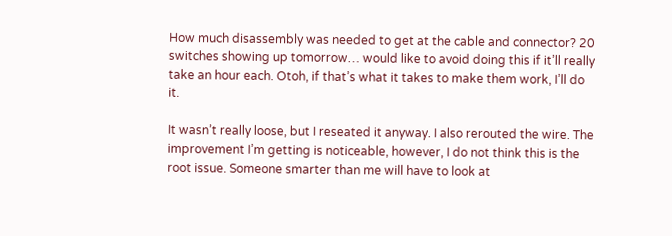How much disassembly was needed to get at the cable and connector? 20 switches showing up tomorrow… would like to avoid doing this if it’ll really take an hour each. Otoh, if that’s what it takes to make them work, I’ll do it.

It wasn’t really loose, but I reseated it anyway. I also rerouted the wire. The improvement I’m getting is noticeable, however, I do not think this is the root issue. Someone smarter than me will have to look at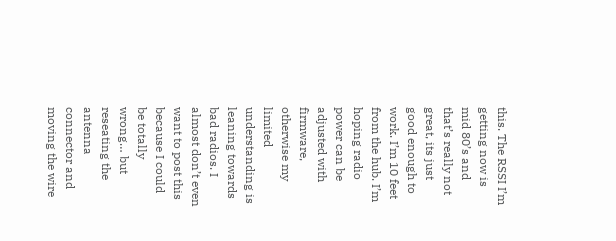this. The RSSI I’m getting now is mid 80’s and that’s really not great, its just good enough to work. I’m 10 feet from the hub. I’m hoping radio power can be adjusted with firmware, otherwise my limited understanding is leaning towards bad radios. I almost don’t even want to post this because I could be totally wrong… but reseating the antenna connector and moving the wire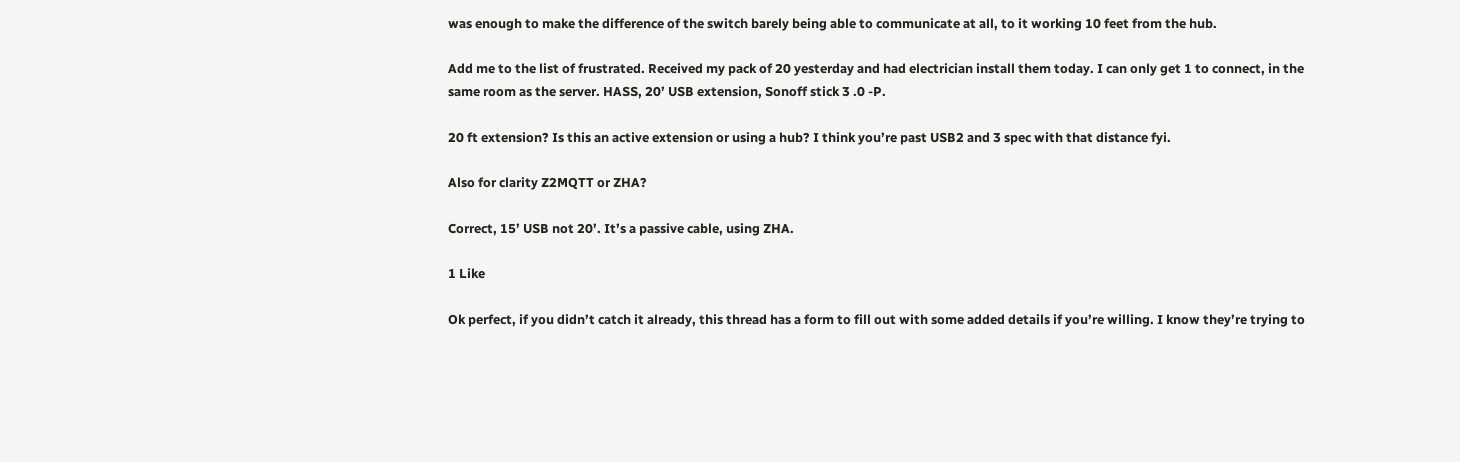was enough to make the difference of the switch barely being able to communicate at all, to it working 10 feet from the hub.

Add me to the list of frustrated. Received my pack of 20 yesterday and had electrician install them today. I can only get 1 to connect, in the same room as the server. HASS, 20’ USB extension, Sonoff stick 3 .0 -P.

20 ft extension? Is this an active extension or using a hub? I think you’re past USB2 and 3 spec with that distance fyi.

Also for clarity Z2MQTT or ZHA?

Correct, 15’ USB not 20’. It’s a passive cable, using ZHA.

1 Like

Ok perfect, if you didn’t catch it already, this thread has a form to fill out with some added details if you’re willing. I know they’re trying to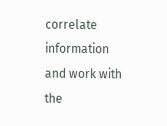correlate information and work with the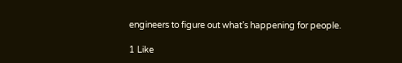engineers to figure out what’s happening for people.

1 Like